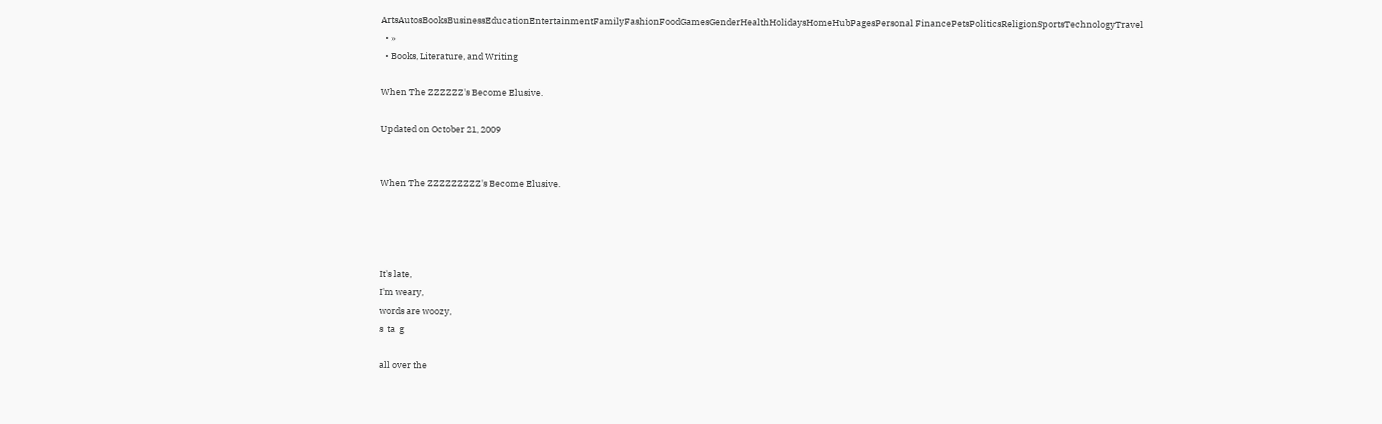ArtsAutosBooksBusinessEducationEntertainmentFamilyFashionFoodGamesGenderHealthHolidaysHomeHubPagesPersonal FinancePetsPoliticsReligionSportsTechnologyTravel
  • »
  • Books, Literature, and Writing

When The ZZZZZZ's Become Elusive.

Updated on October 21, 2009


When The ZZZZZZZZZ's Become Elusive.




It's late,
I'm weary,
words are woozy,
s  ta  g

all over the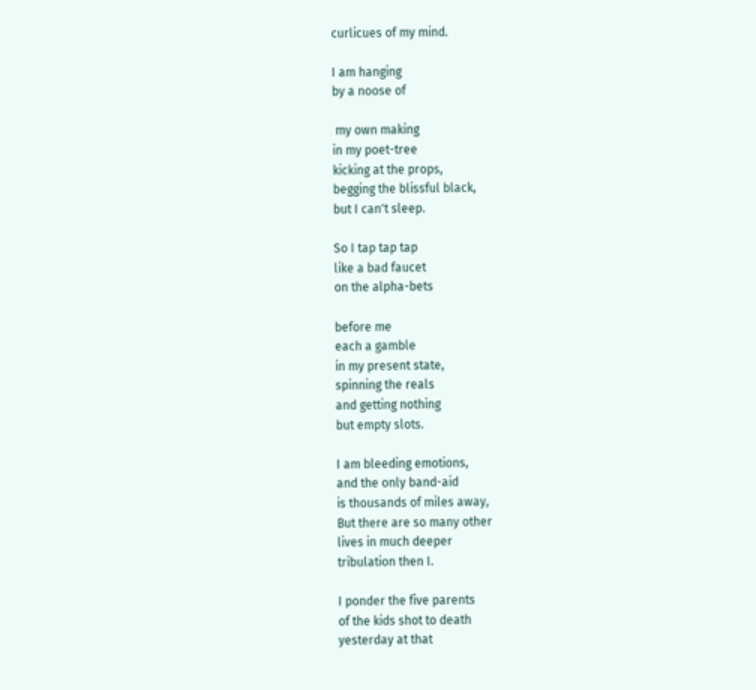curlicues of my mind.

I am hanging
by a noose of

 my own making
in my poet-tree
kicking at the props,
begging the blissful black,
but I can't sleep.

So I tap tap tap
like a bad faucet
on the alpha-bets

before me
each a gamble
in my present state,
spinning the reals
and getting nothing
but empty slots.

I am bleeding emotions,
and the only band-aid
is thousands of miles away,
But there are so many other
lives in much deeper
tribulation then I.

I ponder the five parents
of the kids shot to death
yesterday at that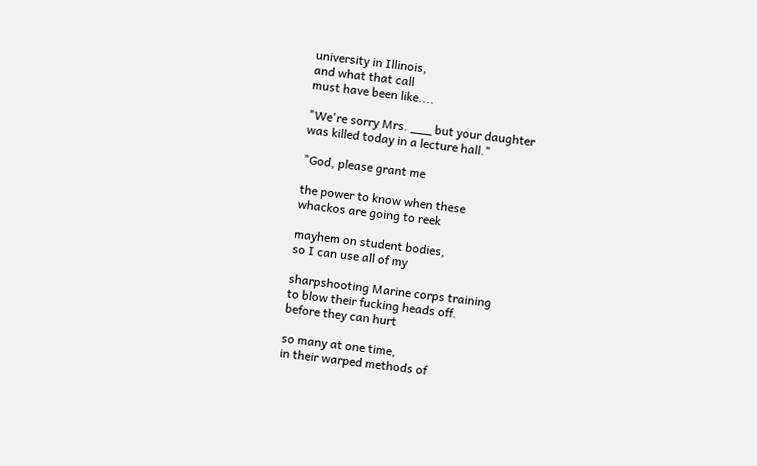university in Illinois,
and what that call
must have been like....

"We're sorry Mrs. ___ but your daughter
was killed today in a lecture hall."

"God, please grant me

the power to know when these
whackos are going to reek

mayhem on student bodies,
so I can use all of my

sharpshooting Marine corps training
to blow their fucking heads off.
before they can hurt

so many at one time,
in their warped methods of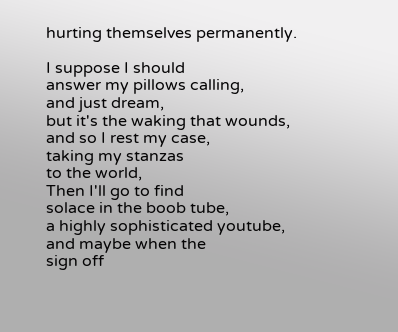hurting themselves permanently.

I suppose I should
answer my pillows calling,
and just dream,
but it's the waking that wounds,
and so I rest my case,
taking my stanzas
to the world,
Then I'll go to find
solace in the boob tube,
a highly sophisticated youtube,
and maybe when the
sign off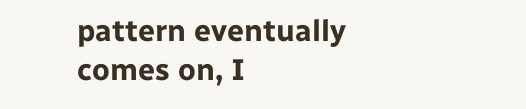pattern eventually
comes on, I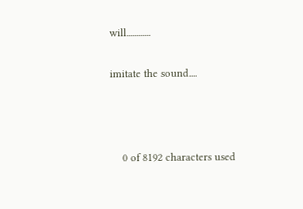will............

imitate the sound....



    0 of 8192 characters used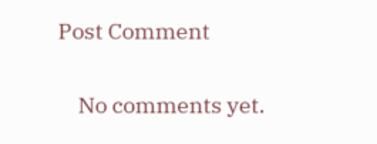Post Comment

    No comments yet.